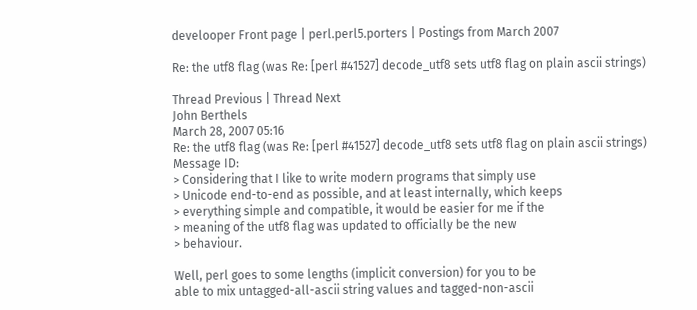develooper Front page | perl.perl5.porters | Postings from March 2007

Re: the utf8 flag (was Re: [perl #41527] decode_utf8 sets utf8 flag on plain ascii strings)

Thread Previous | Thread Next
John Berthels
March 28, 2007 05:16
Re: the utf8 flag (was Re: [perl #41527] decode_utf8 sets utf8 flag on plain ascii strings)
Message ID:
> Considering that I like to write modern programs that simply use
> Unicode end-to-end as possible, and at least internally, which keeps
> everything simple and compatible, it would be easier for me if the
> meaning of the utf8 flag was updated to officially be the new
> behaviour.

Well, perl goes to some lengths (implicit conversion) for you to be
able to mix untagged-all-ascii string values and tagged-non-ascii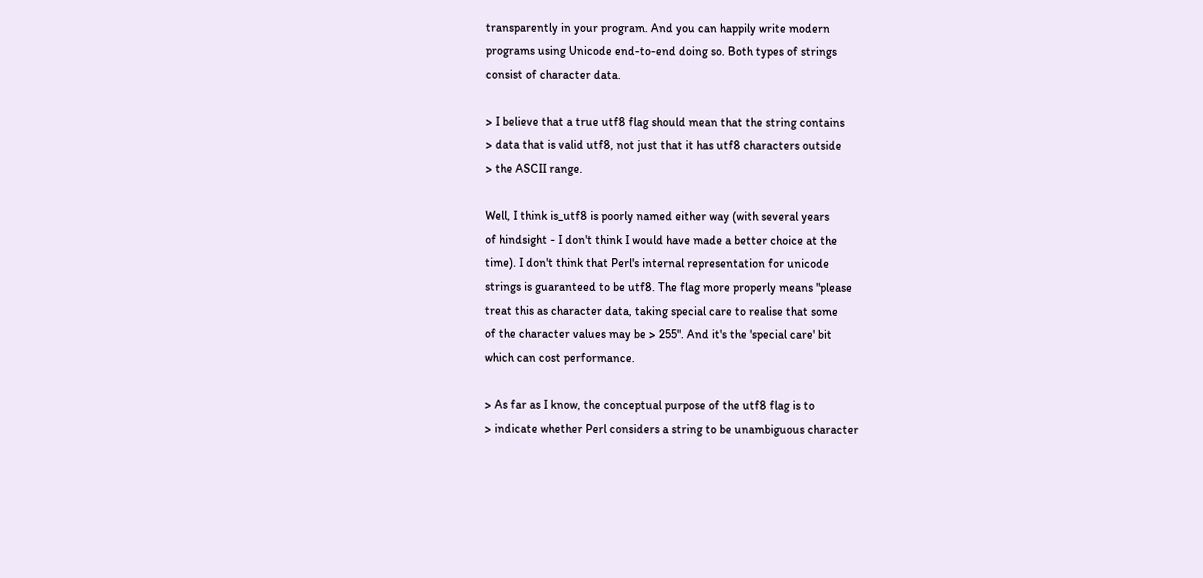transparently in your program. And you can happily write modern
programs using Unicode end-to-end doing so. Both types of strings
consist of character data.

> I believe that a true utf8 flag should mean that the string contains
> data that is valid utf8, not just that it has utf8 characters outside
> the ASCII range.

Well, I think is_utf8 is poorly named either way (with several years
of hindsight - I don't think I would have made a better choice at the
time). I don't think that Perl's internal representation for unicode
strings is guaranteed to be utf8. The flag more properly means "please
treat this as character data, taking special care to realise that some
of the character values may be > 255". And it's the 'special care' bit
which can cost performance.

> As far as I know, the conceptual purpose of the utf8 flag is to
> indicate whether Perl considers a string to be unambiguous character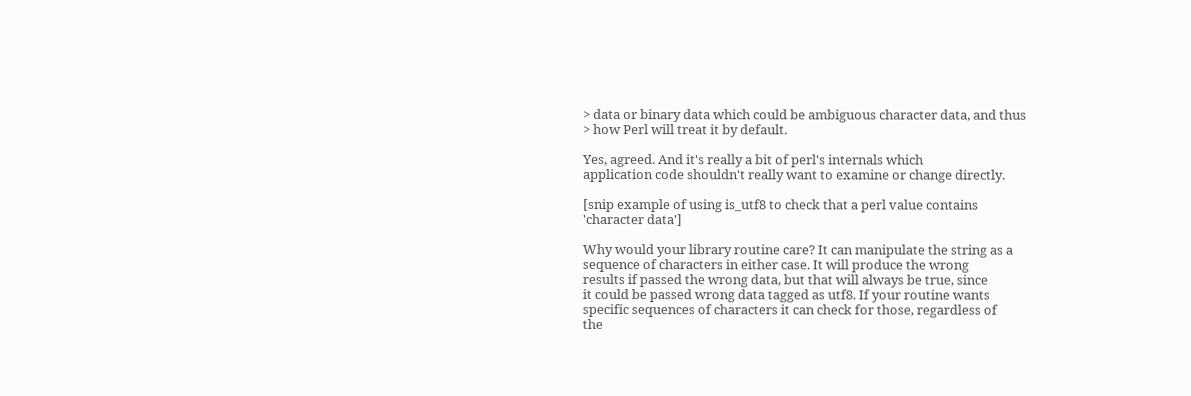> data or binary data which could be ambiguous character data, and thus
> how Perl will treat it by default.

Yes, agreed. And it's really a bit of perl's internals which
application code shouldn't really want to examine or change directly.

[snip example of using is_utf8 to check that a perl value contains
'character data']

Why would your library routine care? It can manipulate the string as a
sequence of characters in either case. It will produce the wrong
results if passed the wrong data, but that will always be true, since
it could be passed wrong data tagged as utf8. If your routine wants
specific sequences of characters it can check for those, regardless of
the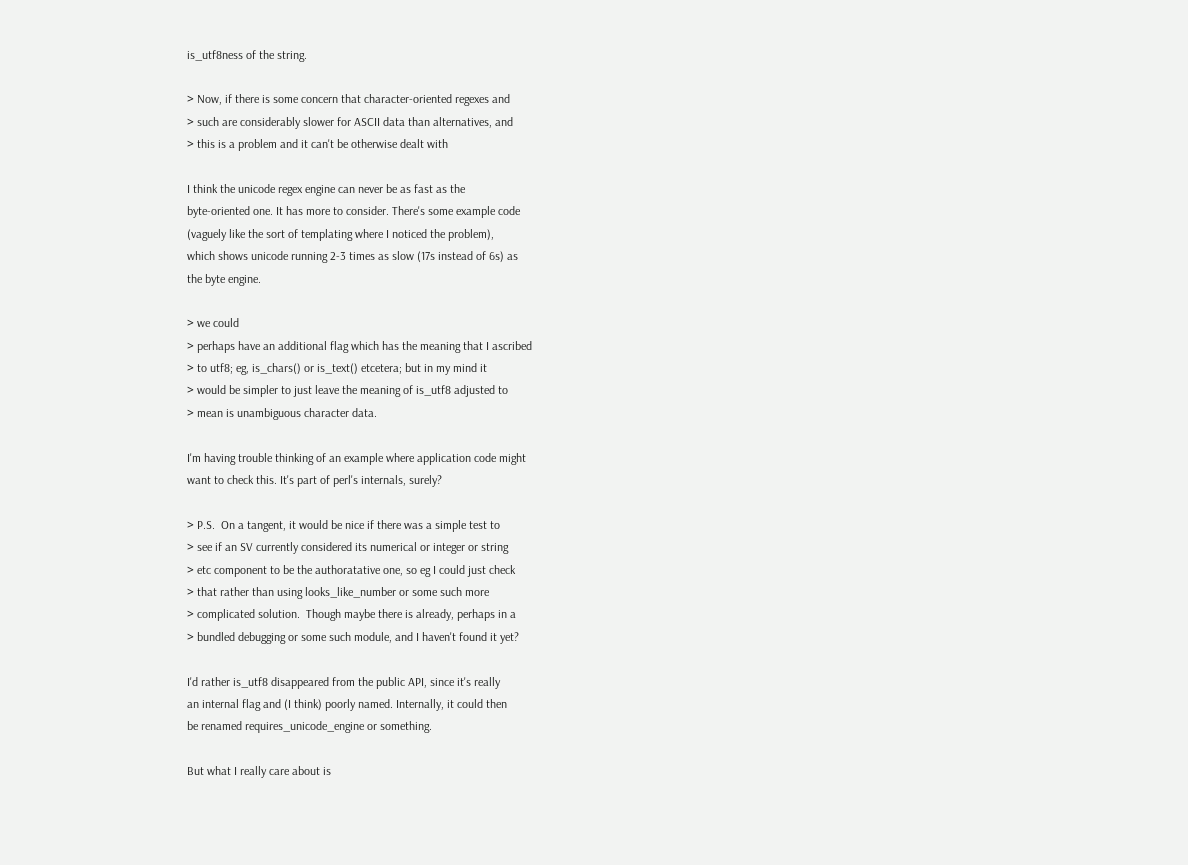is_utf8ness of the string.

> Now, if there is some concern that character-oriented regexes and
> such are considerably slower for ASCII data than alternatives, and
> this is a problem and it can't be otherwise dealt with

I think the unicode regex engine can never be as fast as the
byte-oriented one. It has more to consider. There's some example code
(vaguely like the sort of templating where I noticed the problem),
which shows unicode running 2-3 times as slow (17s instead of 6s) as
the byte engine.

> we could
> perhaps have an additional flag which has the meaning that I ascribed
> to utf8; eg, is_chars() or is_text() etcetera; but in my mind it
> would be simpler to just leave the meaning of is_utf8 adjusted to
> mean is unambiguous character data.

I'm having trouble thinking of an example where application code might
want to check this. It's part of perl's internals, surely?

> P.S.  On a tangent, it would be nice if there was a simple test to
> see if an SV currently considered its numerical or integer or string
> etc component to be the authoratative one, so eg I could just check
> that rather than using looks_like_number or some such more
> complicated solution.  Though maybe there is already, perhaps in a
> bundled debugging or some such module, and I haven't found it yet?

I'd rather is_utf8 disappeared from the public API, since it's really
an internal flag and (I think) poorly named. Internally, it could then
be renamed requires_unicode_engine or something.

But what I really care about is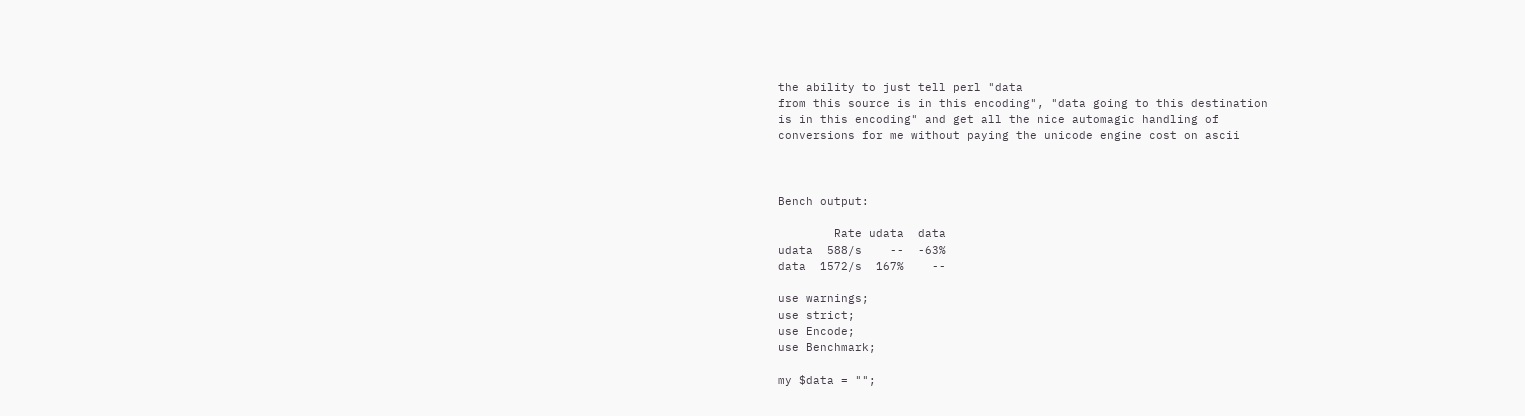the ability to just tell perl "data
from this source is in this encoding", "data going to this destination
is in this encoding" and get all the nice automagic handling of
conversions for me without paying the unicode engine cost on ascii



Bench output:

        Rate udata  data
udata  588/s    --  -63%
data  1572/s  167%    --

use warnings;
use strict;
use Encode;
use Benchmark;

my $data = "";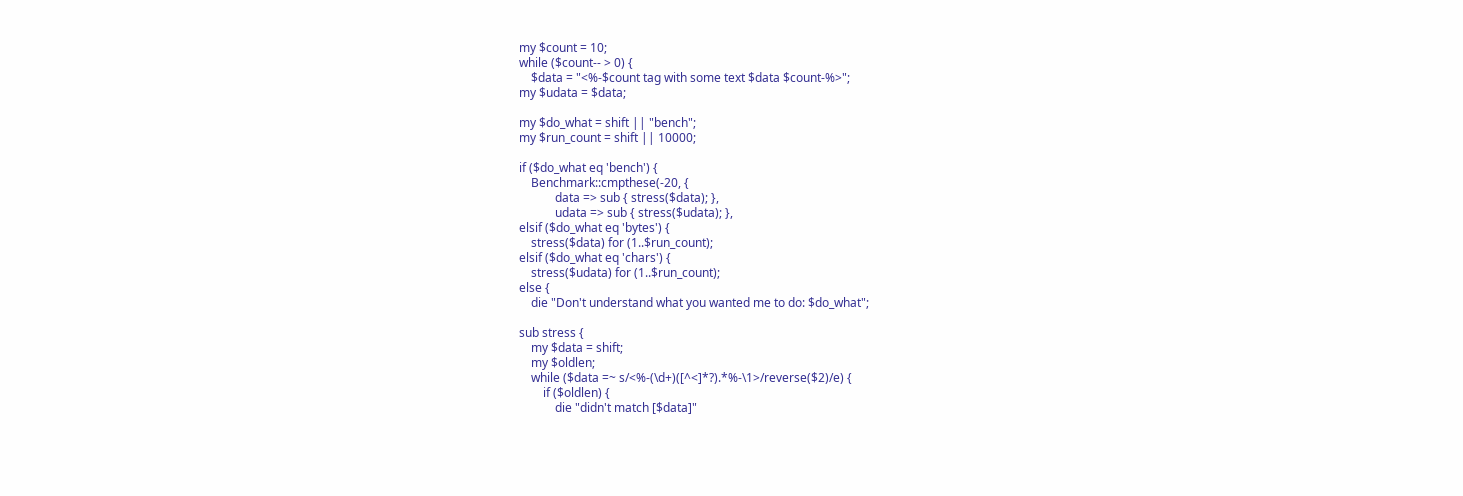my $count = 10;
while ($count-- > 0) {
    $data = "<%-$count tag with some text $data $count-%>";
my $udata = $data;

my $do_what = shift || "bench";
my $run_count = shift || 10000;

if ($do_what eq 'bench') {
    Benchmark::cmpthese(-20, {
            data => sub { stress($data); },
            udata => sub { stress($udata); },
elsif ($do_what eq 'bytes') {
    stress($data) for (1..$run_count);
elsif ($do_what eq 'chars') {
    stress($udata) for (1..$run_count);
else {
    die "Don't understand what you wanted me to do: $do_what";

sub stress {
    my $data = shift;
    my $oldlen;
    while ($data =~ s/<%-(\d+)([^<]*?).*%-\1>/reverse($2)/e) {
        if ($oldlen) {
            die "didn't match [$data]"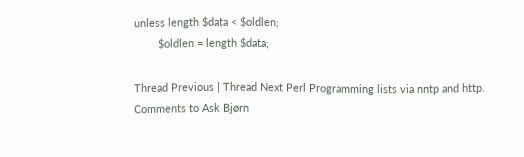unless length $data < $oldlen;
        $oldlen = length $data;

Thread Previous | Thread Next Perl Programming lists via nntp and http.
Comments to Ask Bjørn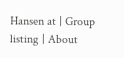Hansen at | Group listing | About